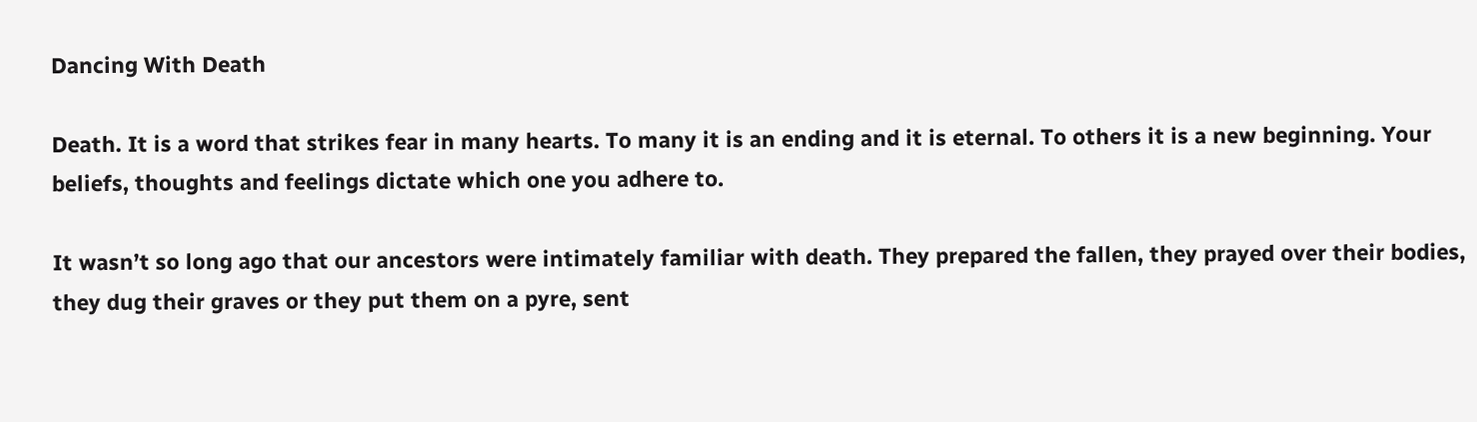Dancing With Death

Death. It is a word that strikes fear in many hearts. To many it is an ending and it is eternal. To others it is a new beginning. Your beliefs, thoughts and feelings dictate which one you adhere to.

It wasn’t so long ago that our ancestors were intimately familiar with death. They prepared the fallen, they prayed over their bodies, they dug their graves or they put them on a pyre, sent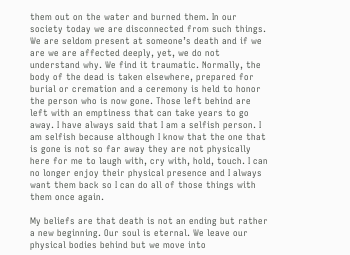them out on the water and burned them. In our society today we are disconnected from such things. We are seldom present at someone’s death and if we are we are affected deeply, yet, we do not understand why. We find it traumatic. Normally, the body of the dead is taken elsewhere, prepared for burial or cremation and a ceremony is held to honor the person who is now gone. Those left behind are left with an emptiness that can take years to go away. I have always said that I am a selfish person. I am selfish because although I know that the one that is gone is not so far away they are not physically here for me to laugh with, cry with, hold, touch. I can no longer enjoy their physical presence and I always want them back so I can do all of those things with them once again.

My beliefs are that death is not an ending but rather a new beginning. Our soul is eternal. We leave our physical bodies behind but we move into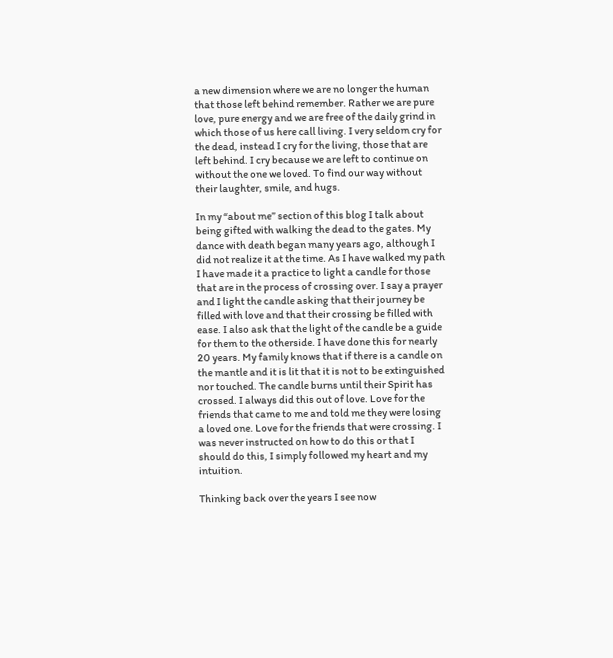a new dimension where we are no longer the human that those left behind remember. Rather we are pure love, pure energy and we are free of the daily grind in which those of us here call living. I very seldom cry for the dead, instead I cry for the living, those that are left behind. I cry because we are left to continue on without the one we loved. To find our way without their laughter, smile, and hugs.

In my “about me” section of this blog I talk about being gifted with walking the dead to the gates. My dance with death began many years ago, although I did not realize it at the time. As I have walked my path I have made it a practice to light a candle for those that are in the process of crossing over. I say a prayer and I light the candle asking that their journey be filled with love and that their crossing be filled with ease. I also ask that the light of the candle be a guide for them to the otherside. I have done this for nearly 20 years. My family knows that if there is a candle on the mantle and it is lit that it is not to be extinguished nor touched. The candle burns until their Spirit has crossed. I always did this out of love. Love for the friends that came to me and told me they were losing a loved one. Love for the friends that were crossing. I was never instructed on how to do this or that I should do this, I simply followed my heart and my intuition.

Thinking back over the years I see now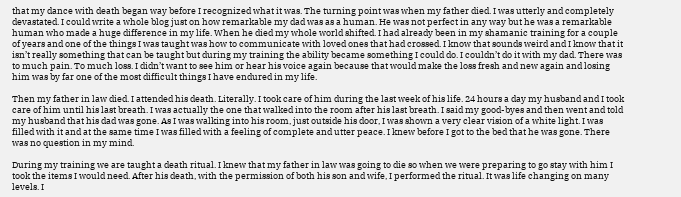that my dance with death began way before I recognized what it was. The turning point was when my father died. I was utterly and completely devastated. I could write a whole blog just on how remarkable my dad was as a human. He was not perfect in any way but he was a remarkable human who made a huge difference in my life. When he died my whole world shifted. I had already been in my shamanic training for a couple of years and one of the things I was taught was how to communicate with loved ones that had crossed. I know that sounds weird and I know that it isn’t really something that can be taught but during my training the ability became something I could do. I couldn’t do it with my dad. There was to much pain. To much loss. I didn’t want to see him or hear his voice again because that would make the loss fresh and new again and losing him was by far one of the most difficult things I have endured in my life.

Then my father in law died. I attended his death. Literally. I took care of him during the last week of his life. 24 hours a day my husband and I took care of him until his last breath. I was actually the one that walked into the room after his last breath. I said my good-byes and then went and told my husband that his dad was gone. As I was walking into his room, just outside his door, I was shown a very clear vision of a white light. I was filled with it and at the same time I was filled with a feeling of complete and utter peace. I knew before I got to the bed that he was gone. There was no question in my mind.

During my training we are taught a death ritual. I knew that my father in law was going to die so when we were preparing to go stay with him I took the items I would need. After his death, with the permission of both his son and wife, I performed the ritual. It was life changing on many levels. I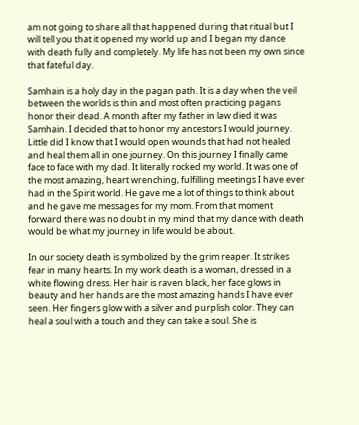am not going to share all that happened during that ritual but I will tell you that it opened my world up and I began my dance with death fully and completely. My life has not been my own since that fateful day.

Samhain is a holy day in the pagan path. It is a day when the veil between the worlds is thin and most often practicing pagans honor their dead. A month after my father in law died it was Samhain. I decided that to honor my ancestors I would journey. Little did I know that I would open wounds that had not healed and heal them all in one journey. On this journey I finally came face to face with my dad. It literally rocked my world. It was one of the most amazing, heart wrenching, fulfilling meetings I have ever had in the Spirit world. He gave me a lot of things to think about and he gave me messages for my mom. From that moment forward there was no doubt in my mind that my dance with death would be what my journey in life would be about.

In our society death is symbolized by the grim reaper. It strikes fear in many hearts. In my work death is a woman, dressed in a white flowing dress. Her hair is raven black, her face glows in beauty and her hands are the most amazing hands I have ever seen. Her fingers glow with a silver and purplish color. They can heal a soul with a touch and they can take a soul. She is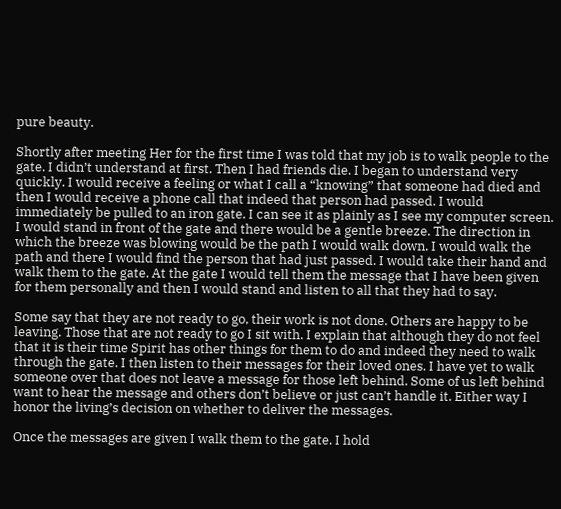pure beauty.

Shortly after meeting Her for the first time I was told that my job is to walk people to the gate. I didn’t understand at first. Then I had friends die. I began to understand very quickly. I would receive a feeling or what I call a “knowing” that someone had died and then I would receive a phone call that indeed that person had passed. I would immediately be pulled to an iron gate. I can see it as plainly as I see my computer screen. I would stand in front of the gate and there would be a gentle breeze. The direction in which the breeze was blowing would be the path I would walk down. I would walk the path and there I would find the person that had just passed. I would take their hand and walk them to the gate. At the gate I would tell them the message that I have been given for them personally and then I would stand and listen to all that they had to say.

Some say that they are not ready to go, their work is not done. Others are happy to be leaving. Those that are not ready to go I sit with. I explain that although they do not feel that it is their time Spirit has other things for them to do and indeed they need to walk through the gate. I then listen to their messages for their loved ones. I have yet to walk someone over that does not leave a message for those left behind. Some of us left behind want to hear the message and others don’t believe or just can’t handle it. Either way I honor the living’s decision on whether to deliver the messages.

Once the messages are given I walk them to the gate. I hold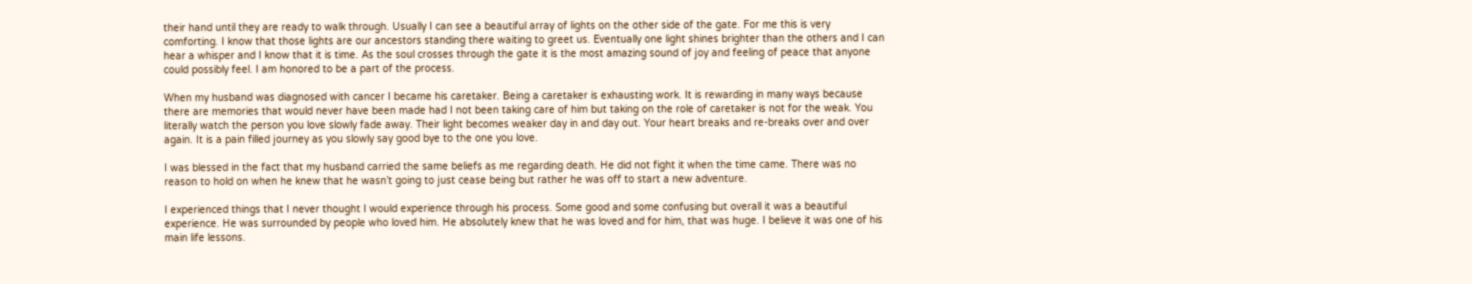their hand until they are ready to walk through. Usually I can see a beautiful array of lights on the other side of the gate. For me this is very comforting. I know that those lights are our ancestors standing there waiting to greet us. Eventually one light shines brighter than the others and I can hear a whisper and I know that it is time. As the soul crosses through the gate it is the most amazing sound of joy and feeling of peace that anyone could possibly feel. I am honored to be a part of the process.

When my husband was diagnosed with cancer I became his caretaker. Being a caretaker is exhausting work. It is rewarding in many ways because there are memories that would never have been made had I not been taking care of him but taking on the role of caretaker is not for the weak. You literally watch the person you love slowly fade away. Their light becomes weaker day in and day out. Your heart breaks and re-breaks over and over again. It is a pain filled journey as you slowly say good bye to the one you love.

I was blessed in the fact that my husband carried the same beliefs as me regarding death. He did not fight it when the time came. There was no reason to hold on when he knew that he wasn’t going to just cease being but rather he was off to start a new adventure.

I experienced things that I never thought I would experience through his process. Some good and some confusing but overall it was a beautiful experience. He was surrounded by people who loved him. He absolutely knew that he was loved and for him, that was huge. I believe it was one of his main life lessons.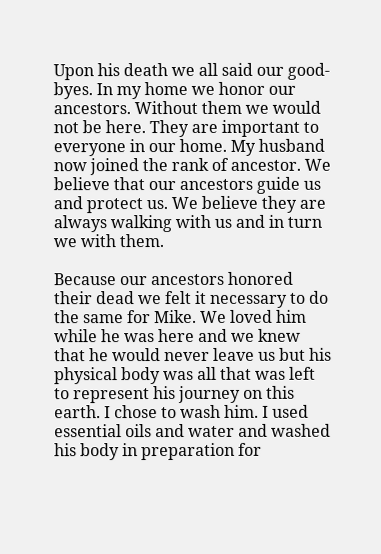Upon his death we all said our good-byes. In my home we honor our ancestors. Without them we would not be here. They are important to everyone in our home. My husband now joined the rank of ancestor. We believe that our ancestors guide us and protect us. We believe they are always walking with us and in turn we with them.

Because our ancestors honored their dead we felt it necessary to do the same for Mike. We loved him while he was here and we knew that he would never leave us but his physical body was all that was left to represent his journey on this earth. I chose to wash him. I used essential oils and water and washed his body in preparation for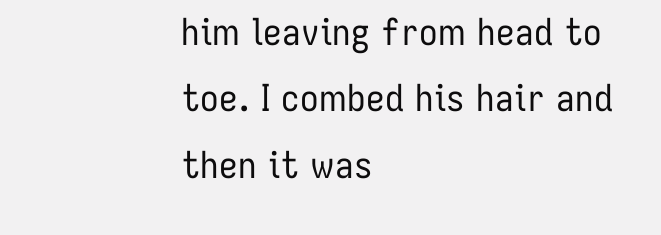him leaving from head to toe. I combed his hair and then it was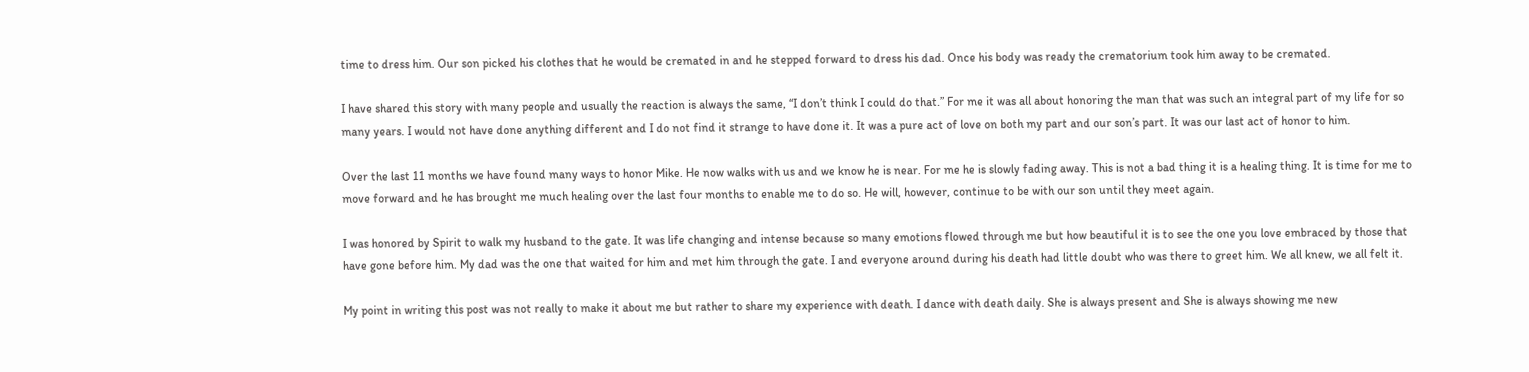time to dress him. Our son picked his clothes that he would be cremated in and he stepped forward to dress his dad. Once his body was ready the crematorium took him away to be cremated.

I have shared this story with many people and usually the reaction is always the same, “I don’t think I could do that.” For me it was all about honoring the man that was such an integral part of my life for so many years. I would not have done anything different and I do not find it strange to have done it. It was a pure act of love on both my part and our son’s part. It was our last act of honor to him.

Over the last 11 months we have found many ways to honor Mike. He now walks with us and we know he is near. For me he is slowly fading away. This is not a bad thing it is a healing thing. It is time for me to move forward and he has brought me much healing over the last four months to enable me to do so. He will, however, continue to be with our son until they meet again.

I was honored by Spirit to walk my husband to the gate. It was life changing and intense because so many emotions flowed through me but how beautiful it is to see the one you love embraced by those that have gone before him. My dad was the one that waited for him and met him through the gate. I and everyone around during his death had little doubt who was there to greet him. We all knew, we all felt it.

My point in writing this post was not really to make it about me but rather to share my experience with death. I dance with death daily. She is always present and She is always showing me new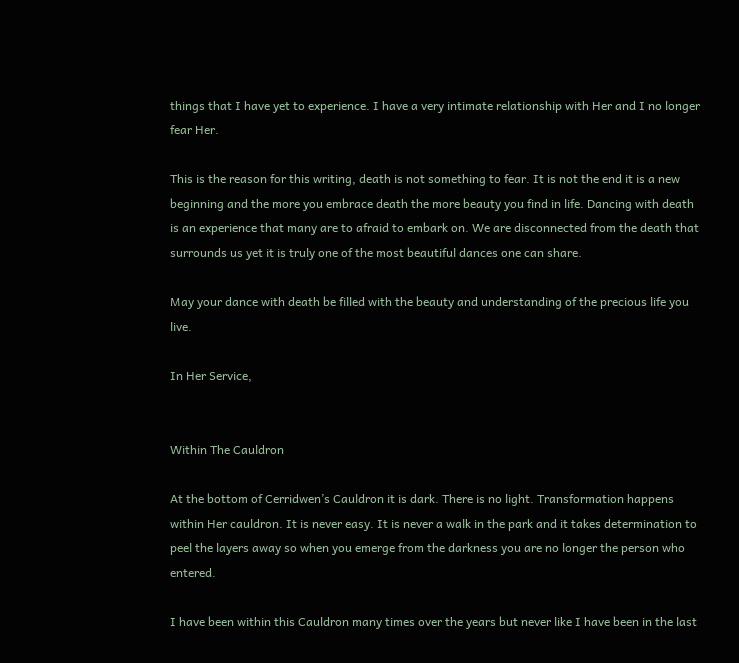things that I have yet to experience. I have a very intimate relationship with Her and I no longer fear Her.

This is the reason for this writing, death is not something to fear. It is not the end it is a new beginning and the more you embrace death the more beauty you find in life. Dancing with death is an experience that many are to afraid to embark on. We are disconnected from the death that surrounds us yet it is truly one of the most beautiful dances one can share.

May your dance with death be filled with the beauty and understanding of the precious life you live.

In Her Service,


Within The Cauldron

At the bottom of Cerridwen’s Cauldron it is dark. There is no light. Transformation happens within Her cauldron. It is never easy. It is never a walk in the park and it takes determination to peel the layers away so when you emerge from the darkness you are no longer the person who entered.

I have been within this Cauldron many times over the years but never like I have been in the last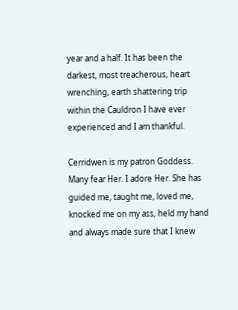year and a half. It has been the darkest, most treacherous, heart wrenching, earth shattering trip within the Cauldron I have ever experienced and I am thankful.

Cerridwen is my patron Goddess. Many fear Her. I adore Her. She has guided me, taught me, loved me, knocked me on my ass, held my hand and always made sure that I knew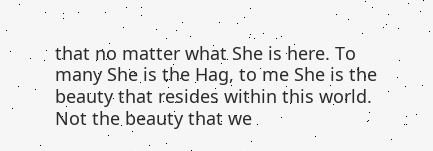that no matter what She is here. To many She is the Hag, to me She is the beauty that resides within this world. Not the beauty that we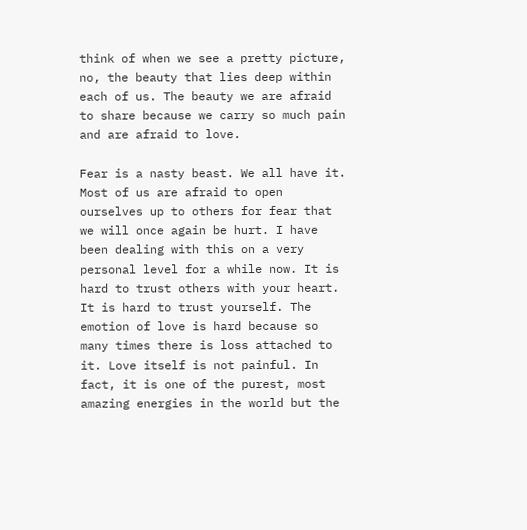think of when we see a pretty picture, no, the beauty that lies deep within each of us. The beauty we are afraid to share because we carry so much pain and are afraid to love.

Fear is a nasty beast. We all have it. Most of us are afraid to open ourselves up to others for fear that we will once again be hurt. I have been dealing with this on a very personal level for a while now. It is hard to trust others with your heart. It is hard to trust yourself. The emotion of love is hard because so many times there is loss attached to it. Love itself is not painful. In fact, it is one of the purest, most amazing energies in the world but the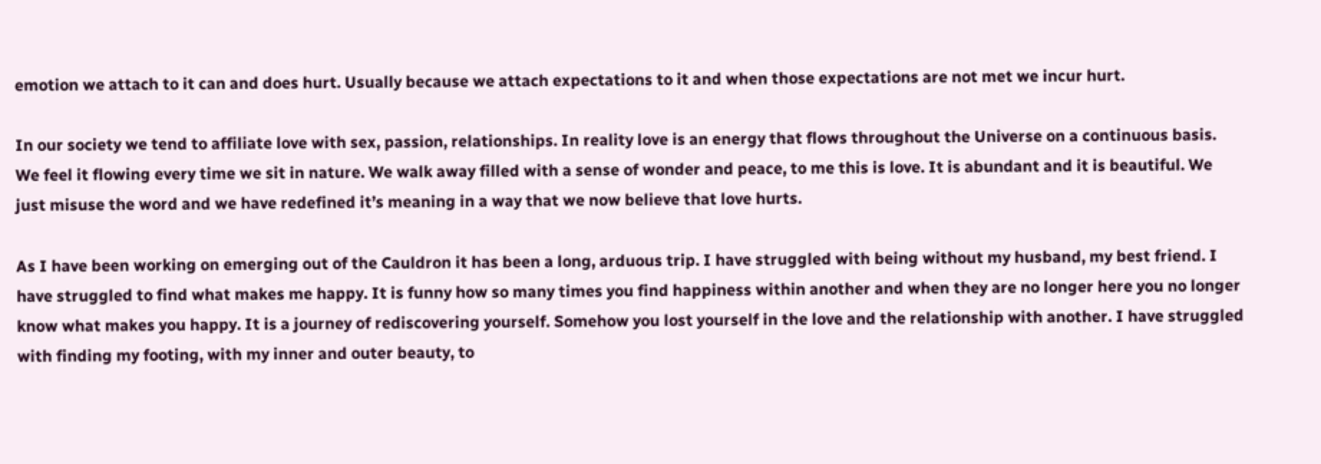emotion we attach to it can and does hurt. Usually because we attach expectations to it and when those expectations are not met we incur hurt.

In our society we tend to affiliate love with sex, passion, relationships. In reality love is an energy that flows throughout the Universe on a continuous basis. We feel it flowing every time we sit in nature. We walk away filled with a sense of wonder and peace, to me this is love. It is abundant and it is beautiful. We just misuse the word and we have redefined it’s meaning in a way that we now believe that love hurts.

As I have been working on emerging out of the Cauldron it has been a long, arduous trip. I have struggled with being without my husband, my best friend. I have struggled to find what makes me happy. It is funny how so many times you find happiness within another and when they are no longer here you no longer know what makes you happy. It is a journey of rediscovering yourself. Somehow you lost yourself in the love and the relationship with another. I have struggled with finding my footing, with my inner and outer beauty, to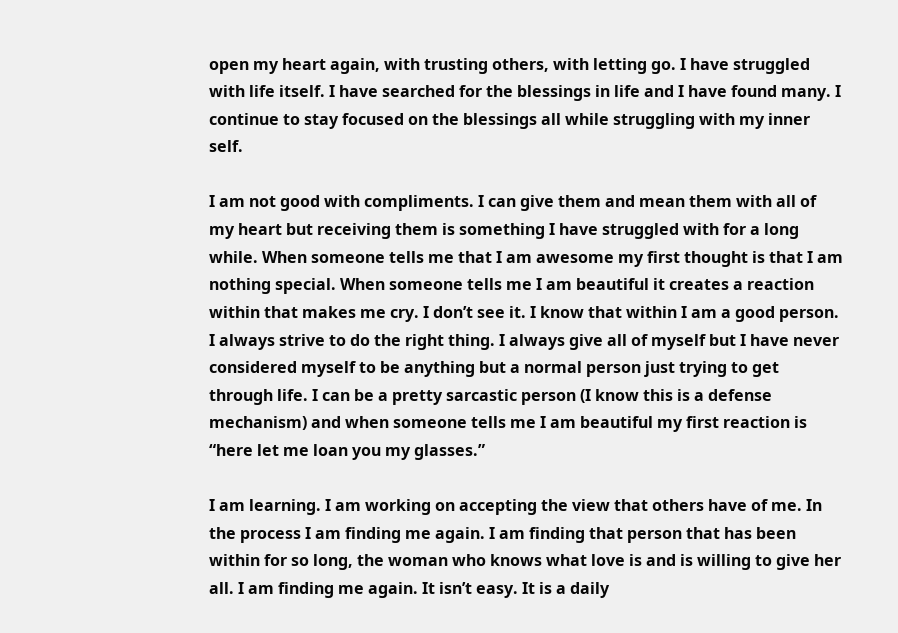open my heart again, with trusting others, with letting go. I have struggled with life itself. I have searched for the blessings in life and I have found many. I continue to stay focused on the blessings all while struggling with my inner self.

I am not good with compliments. I can give them and mean them with all of my heart but receiving them is something I have struggled with for a long while. When someone tells me that I am awesome my first thought is that I am nothing special. When someone tells me I am beautiful it creates a reaction within that makes me cry. I don’t see it. I know that within I am a good person. I always strive to do the right thing. I always give all of myself but I have never considered myself to be anything but a normal person just trying to get through life. I can be a pretty sarcastic person (I know this is a defense mechanism) and when someone tells me I am beautiful my first reaction is “here let me loan you my glasses.”

I am learning. I am working on accepting the view that others have of me. In the process I am finding me again. I am finding that person that has been within for so long, the woman who knows what love is and is willing to give her all. I am finding me again. It isn’t easy. It is a daily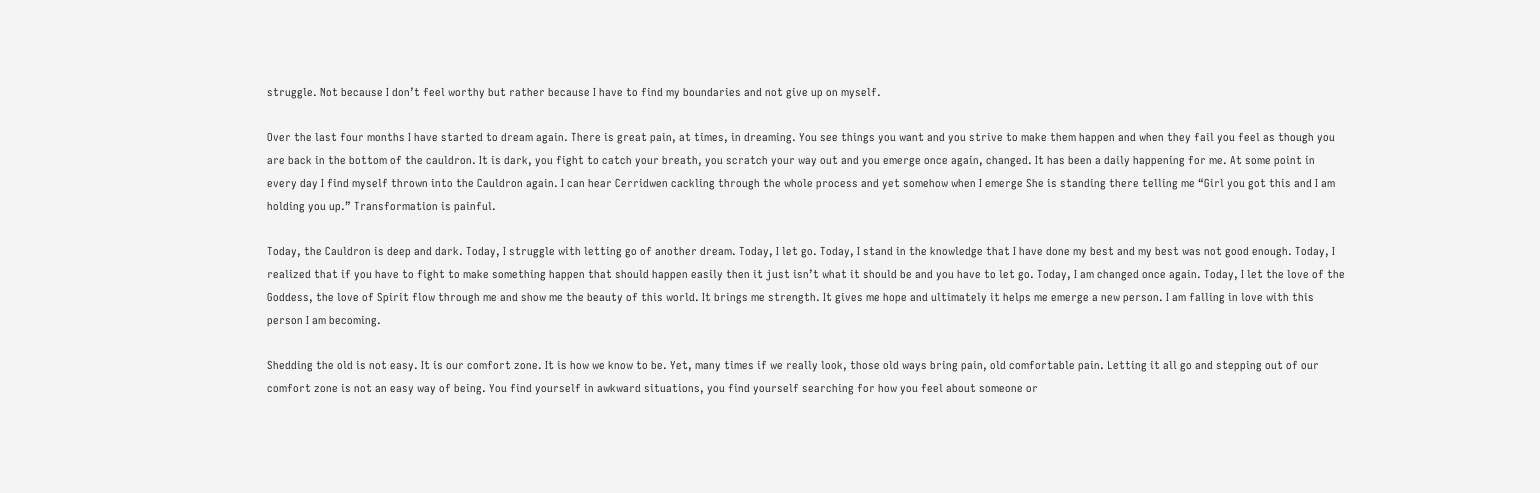struggle. Not because I don’t feel worthy but rather because I have to find my boundaries and not give up on myself.

Over the last four months I have started to dream again. There is great pain, at times, in dreaming. You see things you want and you strive to make them happen and when they fail you feel as though you are back in the bottom of the cauldron. It is dark, you fight to catch your breath, you scratch your way out and you emerge once again, changed. It has been a daily happening for me. At some point in every day I find myself thrown into the Cauldron again. I can hear Cerridwen cackling through the whole process and yet somehow when I emerge She is standing there telling me “Girl you got this and I am holding you up.” Transformation is painful.

Today, the Cauldron is deep and dark. Today, I struggle with letting go of another dream. Today, I let go. Today, I stand in the knowledge that I have done my best and my best was not good enough. Today, I realized that if you have to fight to make something happen that should happen easily then it just isn’t what it should be and you have to let go. Today, I am changed once again. Today, I let the love of the Goddess, the love of Spirit flow through me and show me the beauty of this world. It brings me strength. It gives me hope and ultimately it helps me emerge a new person. I am falling in love with this person I am becoming.

Shedding the old is not easy. It is our comfort zone. It is how we know to be. Yet, many times if we really look, those old ways bring pain, old comfortable pain. Letting it all go and stepping out of our comfort zone is not an easy way of being. You find yourself in awkward situations, you find yourself searching for how you feel about someone or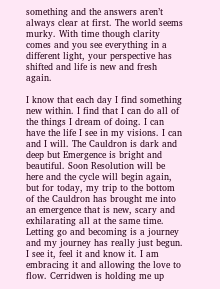something and the answers aren’t always clear at first. The world seems murky. With time though clarity comes and you see everything in a different light, your perspective has shifted and life is new and fresh again.

I know that each day I find something new within. I find that I can do all of the things I dream of doing. I can have the life I see in my visions. I can and I will. The Cauldron is dark and deep but Emergence is bright and beautiful. Soon Resolution will be here and the cycle will begin again, but for today, my trip to the bottom of the Cauldron has brought me into an emergence that is new, scary and exhilarating all at the same time. Letting go and becoming is a journey and my journey has really just begun. I see it, feel it and know it. I am embracing it and allowing the love to flow. Cerridwen is holding me up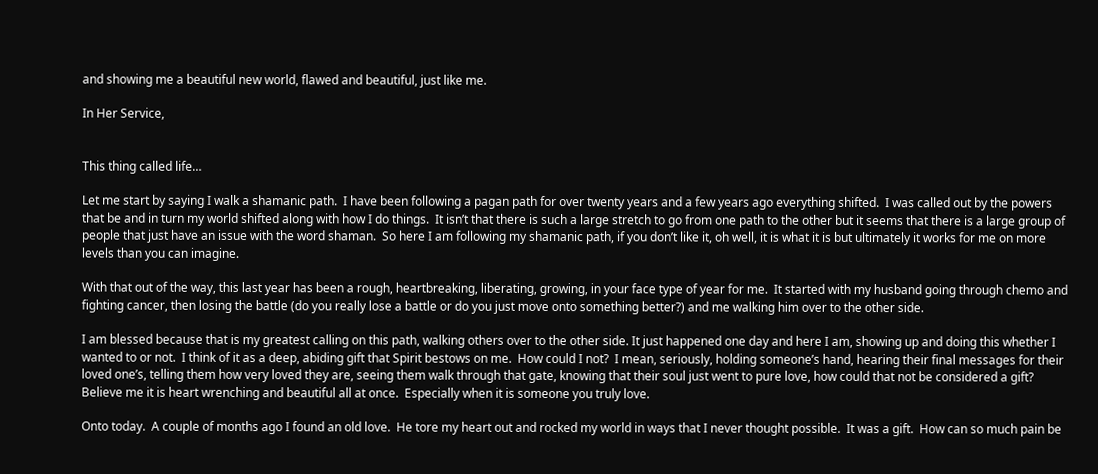and showing me a beautiful new world, flawed and beautiful, just like me.

In Her Service,


This thing called life…

Let me start by saying I walk a shamanic path.  I have been following a pagan path for over twenty years and a few years ago everything shifted.  I was called out by the powers that be and in turn my world shifted along with how I do things.  It isn’t that there is such a large stretch to go from one path to the other but it seems that there is a large group of people that just have an issue with the word shaman.  So here I am following my shamanic path, if you don’t like it, oh well, it is what it is but ultimately it works for me on more levels than you can imagine.

With that out of the way, this last year has been a rough, heartbreaking, liberating, growing, in your face type of year for me.  It started with my husband going through chemo and fighting cancer, then losing the battle (do you really lose a battle or do you just move onto something better?) and me walking him over to the other side.

I am blessed because that is my greatest calling on this path, walking others over to the other side. It just happened one day and here I am, showing up and doing this whether I wanted to or not.  I think of it as a deep, abiding gift that Spirit bestows on me.  How could I not?  I mean, seriously, holding someone’s hand, hearing their final messages for their loved one’s, telling them how very loved they are, seeing them walk through that gate, knowing that their soul just went to pure love, how could that not be considered a gift? Believe me it is heart wrenching and beautiful all at once.  Especially when it is someone you truly love.

Onto today.  A couple of months ago I found an old love.  He tore my heart out and rocked my world in ways that I never thought possible.  It was a gift.  How can so much pain be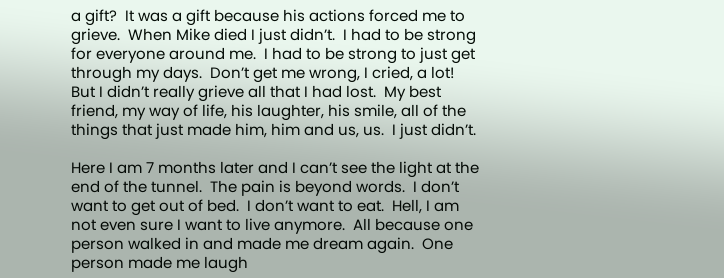a gift?  It was a gift because his actions forced me to grieve.  When Mike died I just didn’t.  I had to be strong for everyone around me.  I had to be strong to just get through my days.  Don’t get me wrong, I cried, a lot!  But I didn’t really grieve all that I had lost.  My best friend, my way of life, his laughter, his smile, all of the things that just made him, him and us, us.  I just didn’t.

Here I am 7 months later and I can’t see the light at the end of the tunnel.  The pain is beyond words.  I don’t want to get out of bed.  I don’t want to eat.  Hell, I am not even sure I want to live anymore.  All because one person walked in and made me dream again.  One person made me laugh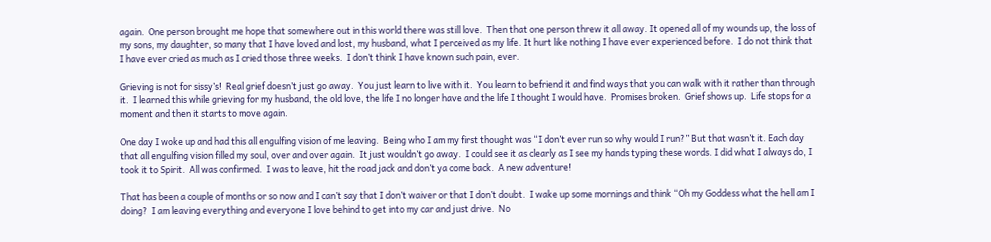again.  One person brought me hope that somewhere out in this world there was still love.  Then that one person threw it all away. It opened all of my wounds up, the loss of my sons, my daughter, so many that I have loved and lost, my husband, what I perceived as my life. It hurt like nothing I have ever experienced before.  I do not think that I have ever cried as much as I cried those three weeks.  I don’t think I have known such pain, ever.

Grieving is not for sissy’s!  Real grief doesn’t just go away.  You just learn to live with it.  You learn to befriend it and find ways that you can walk with it rather than through it.  I learned this while grieving for my husband, the old love, the life I no longer have and the life I thought I would have.  Promises broken.  Grief shows up.  Life stops for a moment and then it starts to move again.

One day I woke up and had this all engulfing vision of me leaving.  Being who I am my first thought was “I don’t ever run so why would I run?” But that wasn’t it. Each day that all engulfing vision filled my soul, over and over again.  It just wouldn’t go away.  I could see it as clearly as I see my hands typing these words. I did what I always do, I took it to Spirit.  All was confirmed.  I was to leave, hit the road jack and don’t ya come back.  A new adventure!

That has been a couple of months or so now and I can’t say that I don’t waiver or that I don’t doubt.  I wake up some mornings and think “Oh my Goddess what the hell am I doing?  I am leaving everything and everyone I love behind to get into my car and just drive.  No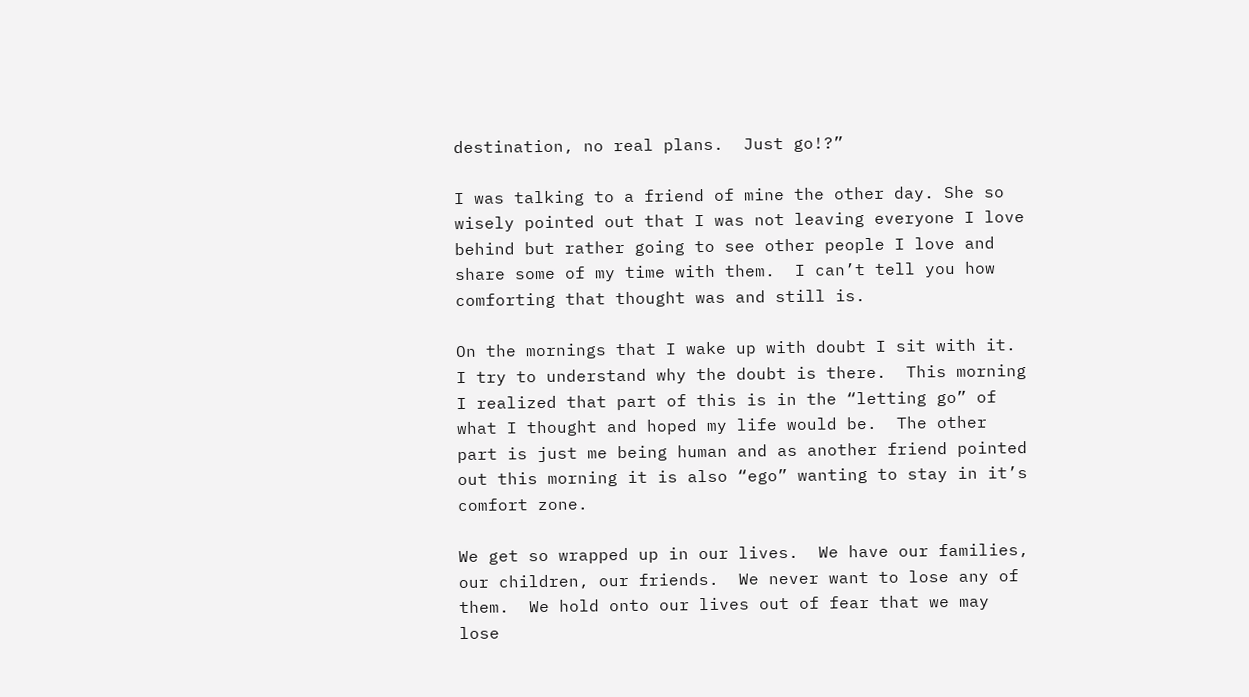destination, no real plans.  Just go!?”

I was talking to a friend of mine the other day. She so wisely pointed out that I was not leaving everyone I love behind but rather going to see other people I love and share some of my time with them.  I can’t tell you how comforting that thought was and still is.

On the mornings that I wake up with doubt I sit with it.  I try to understand why the doubt is there.  This morning I realized that part of this is in the “letting go” of what I thought and hoped my life would be.  The other part is just me being human and as another friend pointed out this morning it is also “ego” wanting to stay in it’s comfort zone.

We get so wrapped up in our lives.  We have our families, our children, our friends.  We never want to lose any of them.  We hold onto our lives out of fear that we may lose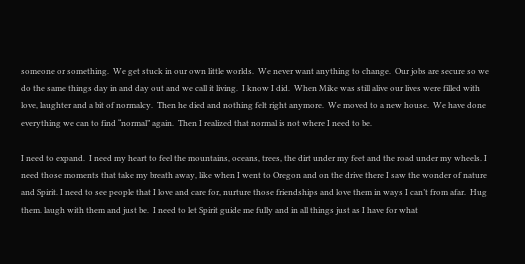someone or something.  We get stuck in our own little worlds.  We never want anything to change.  Our jobs are secure so we do the same things day in and day out and we call it living.  I know I did.  When Mike was still alive our lives were filled with love, laughter and a bit of normalcy.  Then he died and nothing felt right anymore.  We moved to a new house.  We have done everything we can to find “normal” again.  Then I realized that normal is not where I need to be.

I need to expand.  I need my heart to feel the mountains, oceans, trees, the dirt under my feet and the road under my wheels. I need those moments that take my breath away, like when I went to Oregon and on the drive there I saw the wonder of nature and Spirit. I need to see people that I love and care for, nurture those friendships and love them in ways I can’t from afar.  Hug them. laugh with them and just be.  I need to let Spirit guide me fully and in all things just as I have for what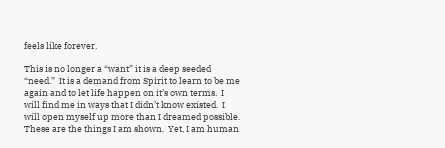feels like forever.

This is no longer a “want” it is a deep seeded “need.”  It is a demand from Spirit to learn to be me again and to let life happen on it’s own terms.  I will find me in ways that I didn’t know existed.  I will open myself up more than I dreamed possible.  These are the things I am shown.  Yet, I am human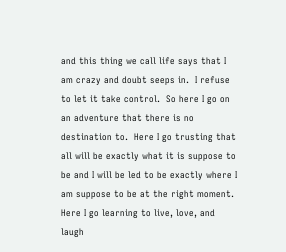and this thing we call life says that I am crazy and doubt seeps in.  I refuse to let it take control.  So here I go on an adventure that there is no destination to.  Here I go trusting that all will be exactly what it is suppose to be and I will be led to be exactly where I am suppose to be at the right moment.  Here I go learning to live, love, and laugh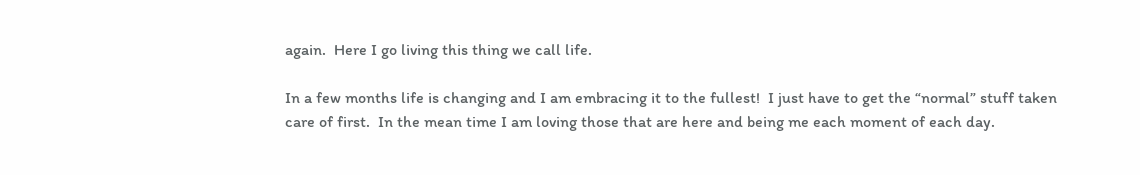again.  Here I go living this thing we call life.

In a few months life is changing and I am embracing it to the fullest!  I just have to get the “normal” stuff taken care of first.  In the mean time I am loving those that are here and being me each moment of each day.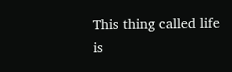This thing called life is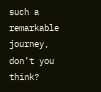such a remarkable journey, don’t you think?